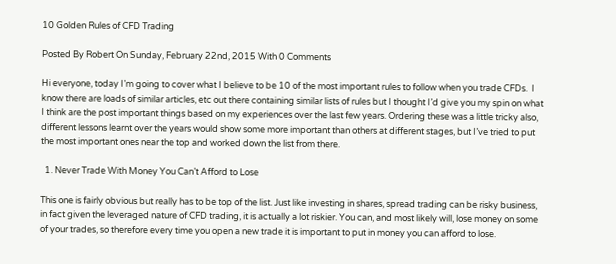10 Golden Rules of CFD Trading

Posted By Robert On Sunday, February 22nd, 2015 With 0 Comments

Hi everyone, today I’m going to cover what I believe to be 10 of the most important rules to follow when you trade CFDs.  I know there are loads of similar articles, etc out there containing similar lists of rules but I thought I’d give you my spin on what I think are the post important things based on my experiences over the last few years. Ordering these was a little tricky also, different lessons learnt over the years would show some more important than others at different stages, but I’ve tried to put the most important ones near the top and worked down the list from there.

  1. Never Trade With Money You Can’t Afford to Lose

This one is fairly obvious but really has to be top of the list. Just like investing in shares, spread trading can be risky business, in fact given the leveraged nature of CFD trading, it is actually a lot riskier. You can, and most likely will, lose money on some of your trades, so therefore every time you open a new trade it is important to put in money you can afford to lose.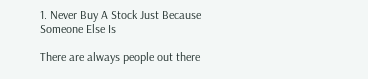1. Never Buy A Stock Just Because Someone Else Is

There are always people out there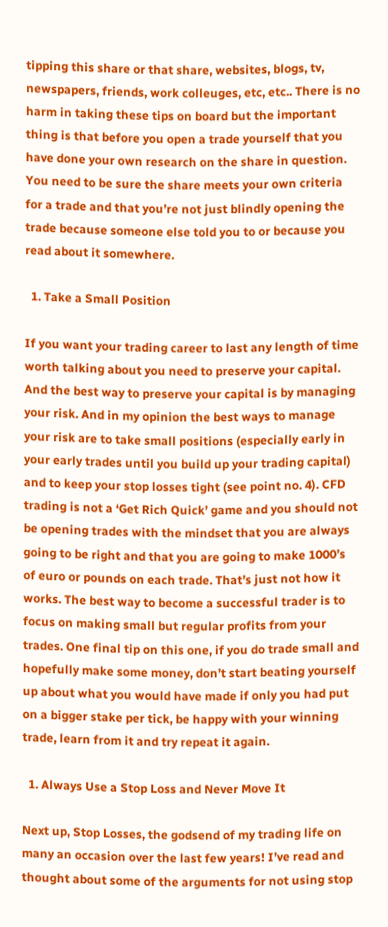tipping this share or that share, websites, blogs, tv, newspapers, friends, work colleuges, etc, etc.. There is no harm in taking these tips on board but the important thing is that before you open a trade yourself that you have done your own research on the share in question. You need to be sure the share meets your own criteria for a trade and that you’re not just blindly opening the trade because someone else told you to or because you read about it somewhere.

  1. Take a Small Position

If you want your trading career to last any length of time worth talking about you need to preserve your capital. And the best way to preserve your capital is by managing your risk. And in my opinion the best ways to manage your risk are to take small positions (especially early in your early trades until you build up your trading capital) and to keep your stop losses tight (see point no. 4). CFD trading is not a ‘Get Rich Quick’ game and you should not be opening trades with the mindset that you are always going to be right and that you are going to make 1000’s of euro or pounds on each trade. That’s just not how it works. The best way to become a successful trader is to focus on making small but regular profits from your trades. One final tip on this one, if you do trade small and hopefully make some money, don’t start beating yourself up about what you would have made if only you had put on a bigger stake per tick, be happy with your winning trade, learn from it and try repeat it again.

  1. Always Use a Stop Loss and Never Move It

Next up, Stop Losses, the godsend of my trading life on many an occasion over the last few years! I’ve read and thought about some of the arguments for not using stop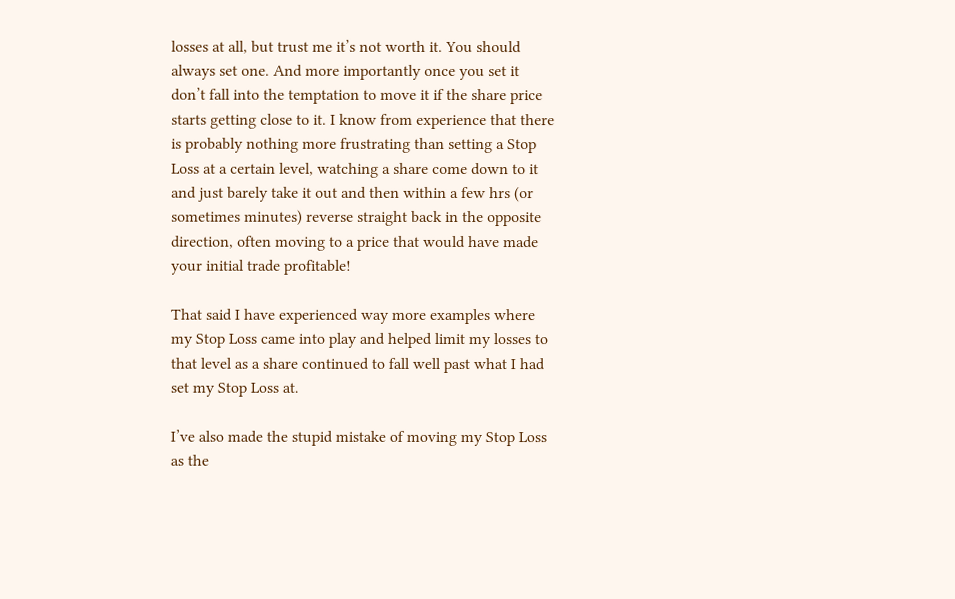losses at all, but trust me it’s not worth it. You should always set one. And more importantly once you set it don’t fall into the temptation to move it if the share price starts getting close to it. I know from experience that there is probably nothing more frustrating than setting a Stop Loss at a certain level, watching a share come down to it and just barely take it out and then within a few hrs (or sometimes minutes) reverse straight back in the opposite direction, often moving to a price that would have made your initial trade profitable!

That said I have experienced way more examples where my Stop Loss came into play and helped limit my losses to that level as a share continued to fall well past what I had set my Stop Loss at.

I’ve also made the stupid mistake of moving my Stop Loss as the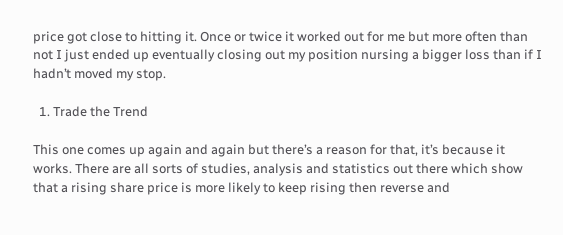price got close to hitting it. Once or twice it worked out for me but more often than not I just ended up eventually closing out my position nursing a bigger loss than if I hadn’t moved my stop.

  1. Trade the Trend

This one comes up again and again but there’s a reason for that, it’s because it works. There are all sorts of studies, analysis and statistics out there which show that a rising share price is more likely to keep rising then reverse and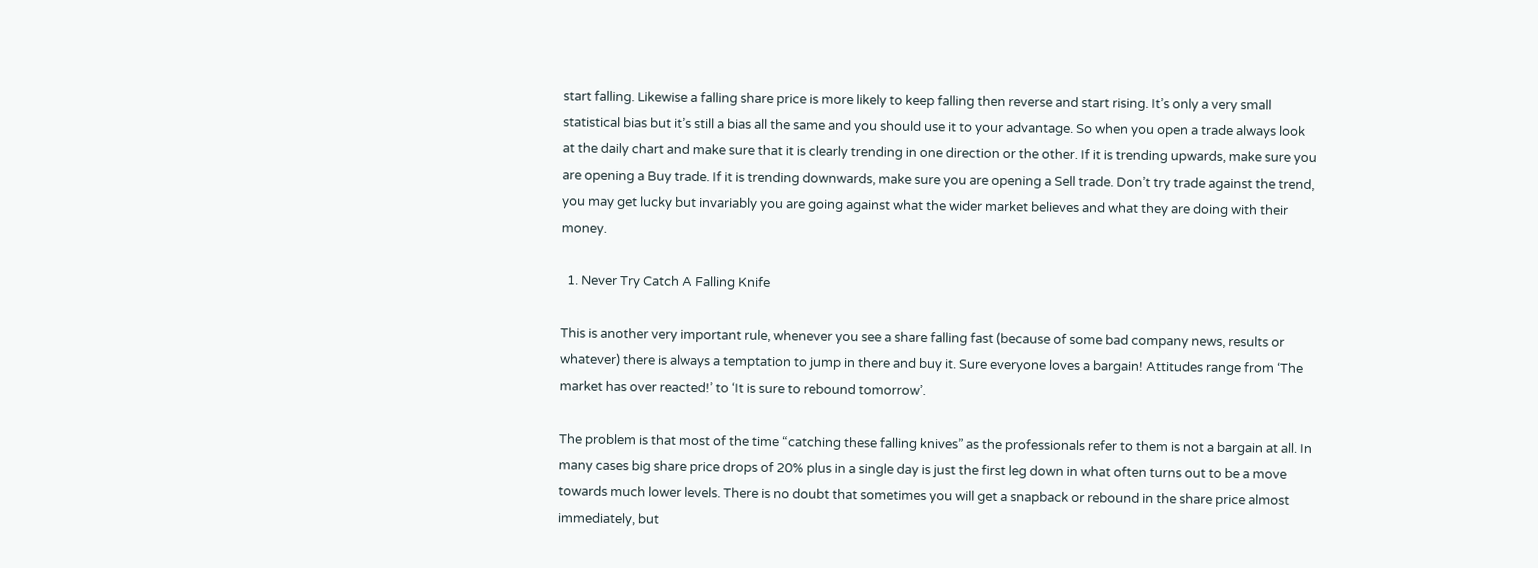start falling. Likewise a falling share price is more likely to keep falling then reverse and start rising. It’s only a very small statistical bias but it’s still a bias all the same and you should use it to your advantage. So when you open a trade always look at the daily chart and make sure that it is clearly trending in one direction or the other. If it is trending upwards, make sure you are opening a Buy trade. If it is trending downwards, make sure you are opening a Sell trade. Don’t try trade against the trend, you may get lucky but invariably you are going against what the wider market believes and what they are doing with their money.

  1. Never Try Catch A Falling Knife

This is another very important rule, whenever you see a share falling fast (because of some bad company news, results or whatever) there is always a temptation to jump in there and buy it. Sure everyone loves a bargain! Attitudes range from ‘The market has over reacted!’ to ‘It is sure to rebound tomorrow’.

The problem is that most of the time “catching these falling knives” as the professionals refer to them is not a bargain at all. In many cases big share price drops of 20% plus in a single day is just the first leg down in what often turns out to be a move towards much lower levels. There is no doubt that sometimes you will get a snapback or rebound in the share price almost immediately, but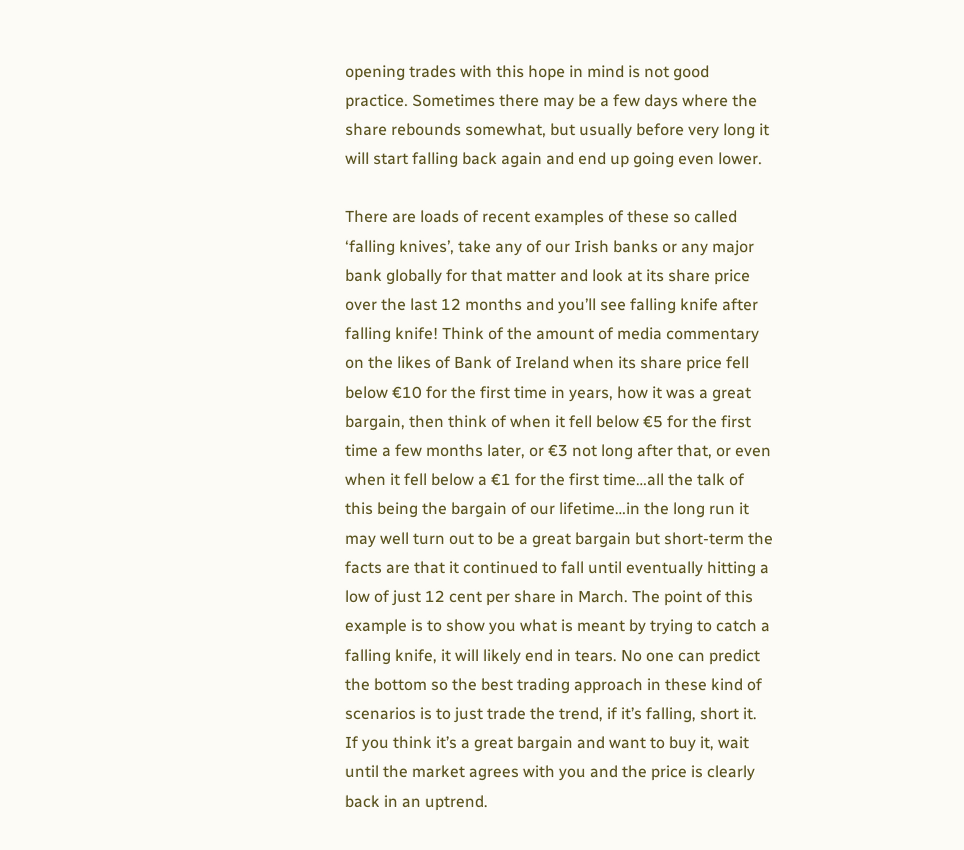opening trades with this hope in mind is not good practice. Sometimes there may be a few days where the share rebounds somewhat, but usually before very long it will start falling back again and end up going even lower.

There are loads of recent examples of these so called ‘falling knives’, take any of our Irish banks or any major bank globally for that matter and look at its share price over the last 12 months and you’ll see falling knife after falling knife! Think of the amount of media commentary on the likes of Bank of Ireland when its share price fell below €10 for the first time in years, how it was a great bargain, then think of when it fell below €5 for the first time a few months later, or €3 not long after that, or even when it fell below a €1 for the first time…all the talk of this being the bargain of our lifetime…in the long run it may well turn out to be a great bargain but short-term the facts are that it continued to fall until eventually hitting a low of just 12 cent per share in March. The point of this example is to show you what is meant by trying to catch a falling knife, it will likely end in tears. No one can predict the bottom so the best trading approach in these kind of scenarios is to just trade the trend, if it’s falling, short it. If you think it’s a great bargain and want to buy it, wait until the market agrees with you and the price is clearly back in an uptrend.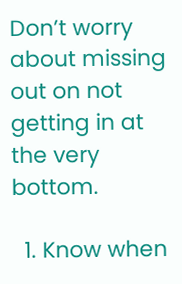Don’t worry about missing out on not getting in at the very bottom.

  1. Know when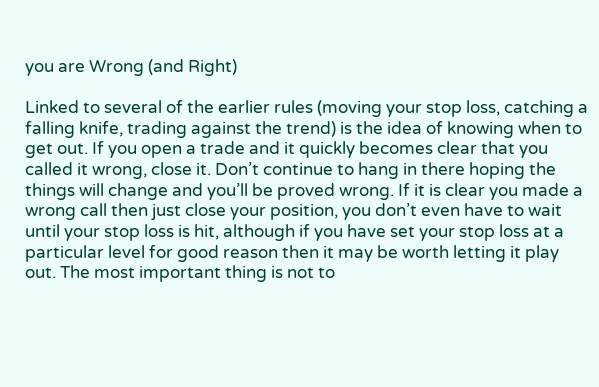you are Wrong (and Right)

Linked to several of the earlier rules (moving your stop loss, catching a falling knife, trading against the trend) is the idea of knowing when to get out. If you open a trade and it quickly becomes clear that you called it wrong, close it. Don’t continue to hang in there hoping the things will change and you’ll be proved wrong. If it is clear you made a wrong call then just close your position, you don’t even have to wait until your stop loss is hit, although if you have set your stop loss at a particular level for good reason then it may be worth letting it play out. The most important thing is not to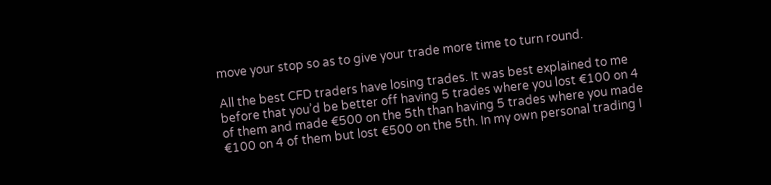move your stop so as to give your trade more time to turn round.

All the best CFD traders have losing trades. It was best explained to me before that you’d be better off having 5 trades where you lost €100 on 4 of them and made €500 on the 5th than having 5 trades where you made €100 on 4 of them but lost €500 on the 5th. In my own personal trading I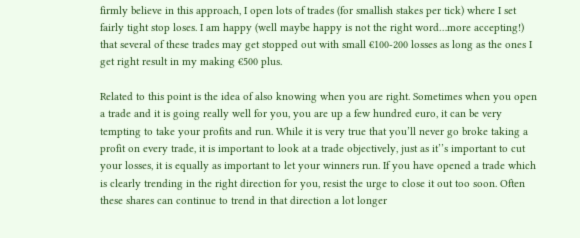firmly believe in this approach, I open lots of trades (for smallish stakes per tick) where I set fairly tight stop loses. I am happy (well maybe happy is not the right word…more accepting!) that several of these trades may get stopped out with small €100-200 losses as long as the ones I get right result in my making €500 plus.

Related to this point is the idea of also knowing when you are right. Sometimes when you open a trade and it is going really well for you, you are up a few hundred euro, it can be very tempting to take your profits and run. While it is very true that you’ll never go broke taking a profit on every trade, it is important to look at a trade objectively, just as it’’s important to cut your losses, it is equally as important to let your winners run. If you have opened a trade which is clearly trending in the right direction for you, resist the urge to close it out too soon. Often these shares can continue to trend in that direction a lot longer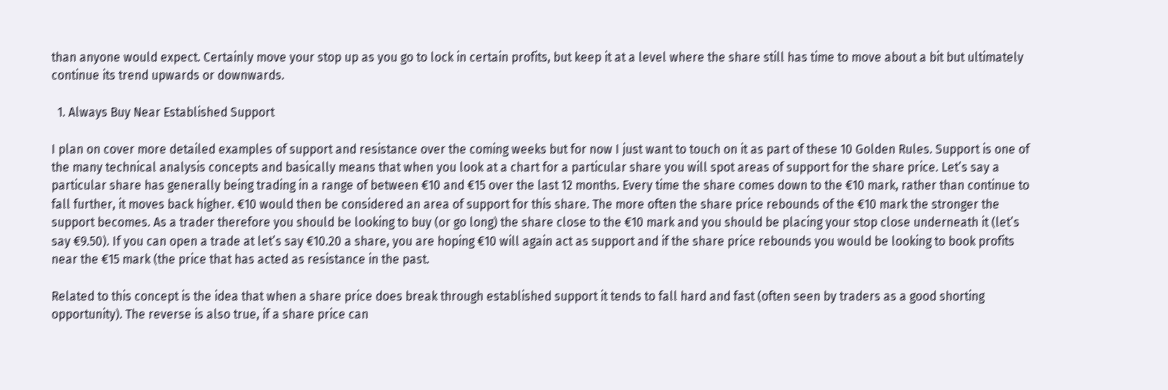than anyone would expect. Certainly move your stop up as you go to lock in certain profits, but keep it at a level where the share still has time to move about a bit but ultimately continue its trend upwards or downwards.

  1. Always Buy Near Established Support

I plan on cover more detailed examples of support and resistance over the coming weeks but for now I just want to touch on it as part of these 10 Golden Rules. Support is one of the many technical analysis concepts and basically means that when you look at a chart for a particular share you will spot areas of support for the share price. Let’s say a particular share has generally being trading in a range of between €10 and €15 over the last 12 months. Every time the share comes down to the €10 mark, rather than continue to fall further, it moves back higher. €10 would then be considered an area of support for this share. The more often the share price rebounds of the €10 mark the stronger the support becomes. As a trader therefore you should be looking to buy (or go long) the share close to the €10 mark and you should be placing your stop close underneath it (let’s say €9.50). If you can open a trade at let’s say €10.20 a share, you are hoping €10 will again act as support and if the share price rebounds you would be looking to book profits near the €15 mark (the price that has acted as resistance in the past.

Related to this concept is the idea that when a share price does break through established support it tends to fall hard and fast (often seen by traders as a good shorting opportunity). The reverse is also true, if a share price can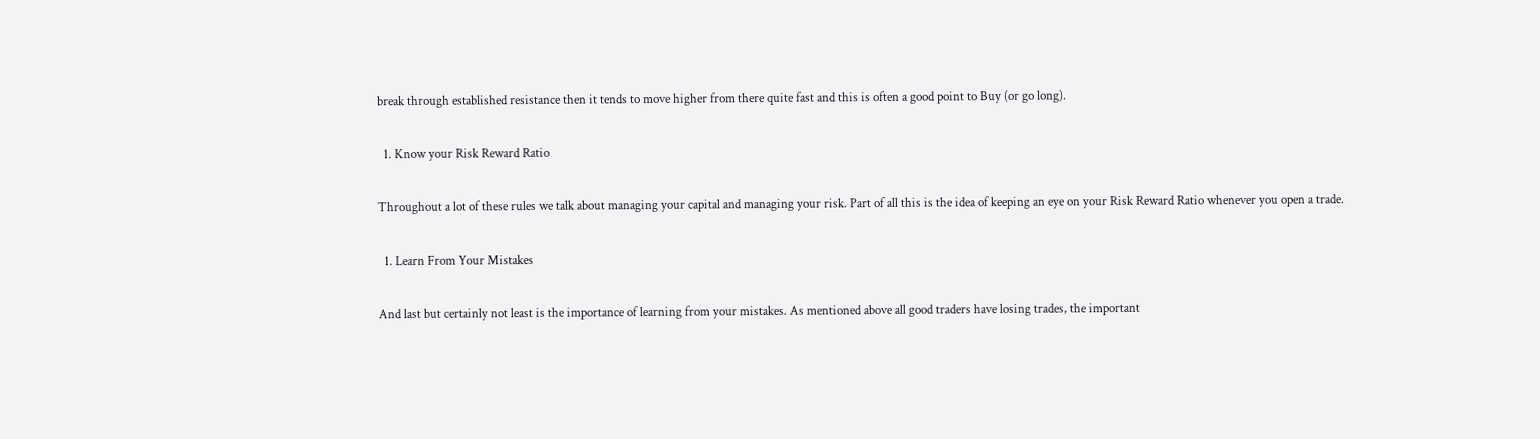break through established resistance then it tends to move higher from there quite fast and this is often a good point to Buy (or go long).

  1. Know your Risk Reward Ratio

Throughout a lot of these rules we talk about managing your capital and managing your risk. Part of all this is the idea of keeping an eye on your Risk Reward Ratio whenever you open a trade.

  1. Learn From Your Mistakes

And last but certainly not least is the importance of learning from your mistakes. As mentioned above all good traders have losing trades, the important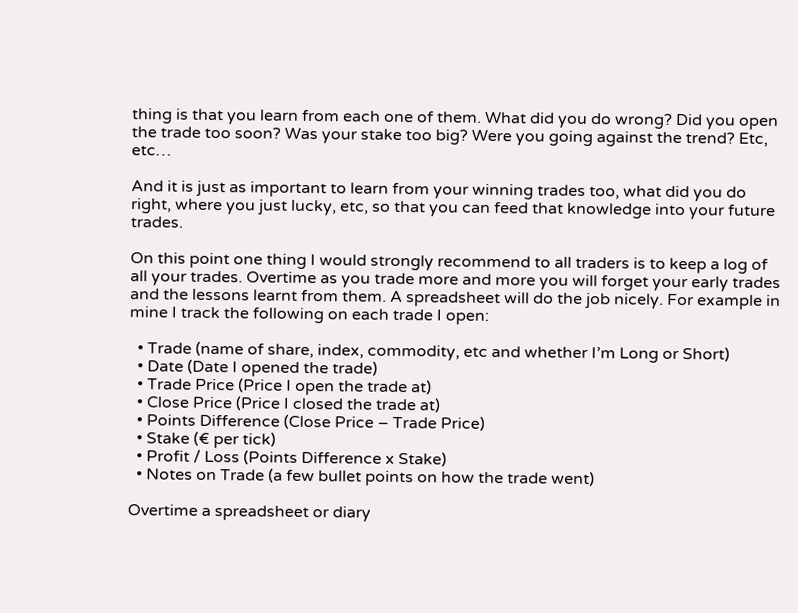thing is that you learn from each one of them. What did you do wrong? Did you open the trade too soon? Was your stake too big? Were you going against the trend? Etc, etc…

And it is just as important to learn from your winning trades too, what did you do right, where you just lucky, etc, so that you can feed that knowledge into your future trades.

On this point one thing I would strongly recommend to all traders is to keep a log of all your trades. Overtime as you trade more and more you will forget your early trades and the lessons learnt from them. A spreadsheet will do the job nicely. For example in mine I track the following on each trade I open:

  • Trade (name of share, index, commodity, etc and whether I’m Long or Short)
  • Date (Date I opened the trade)
  • Trade Price (Price I open the trade at)
  • Close Price (Price I closed the trade at)
  • Points Difference (Close Price – Trade Price)
  • Stake (€ per tick)
  • Profit / Loss (Points Difference x Stake)
  • Notes on Trade (a few bullet points on how the trade went)

Overtime a spreadsheet or diary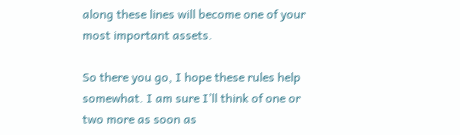along these lines will become one of your most important assets.

So there you go, I hope these rules help somewhat. I am sure I’ll think of one or two more as soon as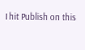I hit Publish on this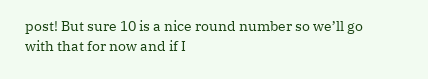post! But sure 10 is a nice round number so we’ll go with that for now and if I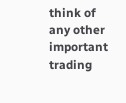think of any other important trading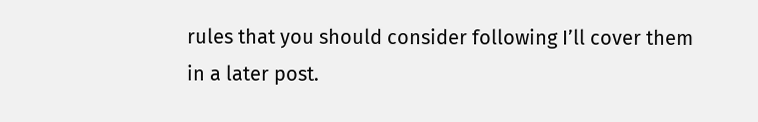rules that you should consider following I’ll cover them in a later post.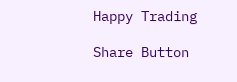Happy Trading

Share Button